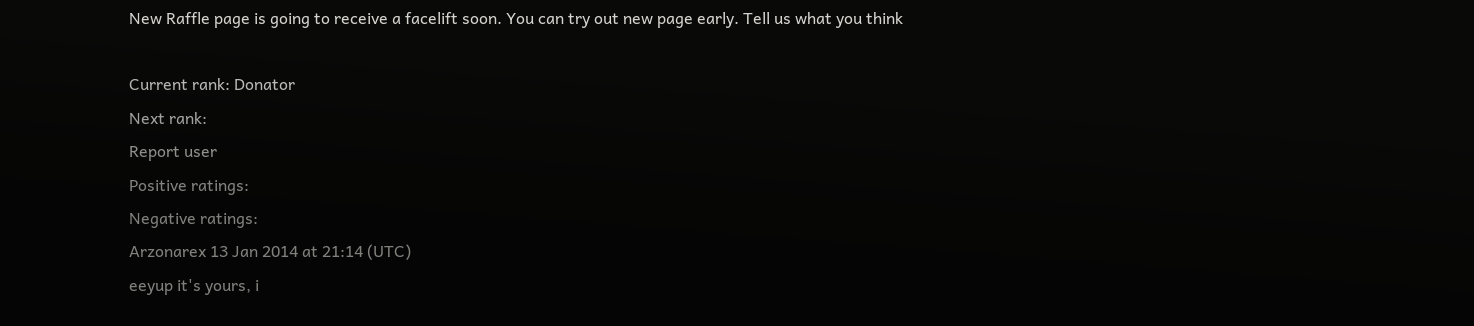New Raffle page is going to receive a facelift soon. You can try out new page early. Tell us what you think

Current rank: Donator
Next rank:
Report user
Positive ratings:
Negative ratings:
Arzonarex 13 Jan 2014 at 21:14 (UTC)
eeyup it's yours, i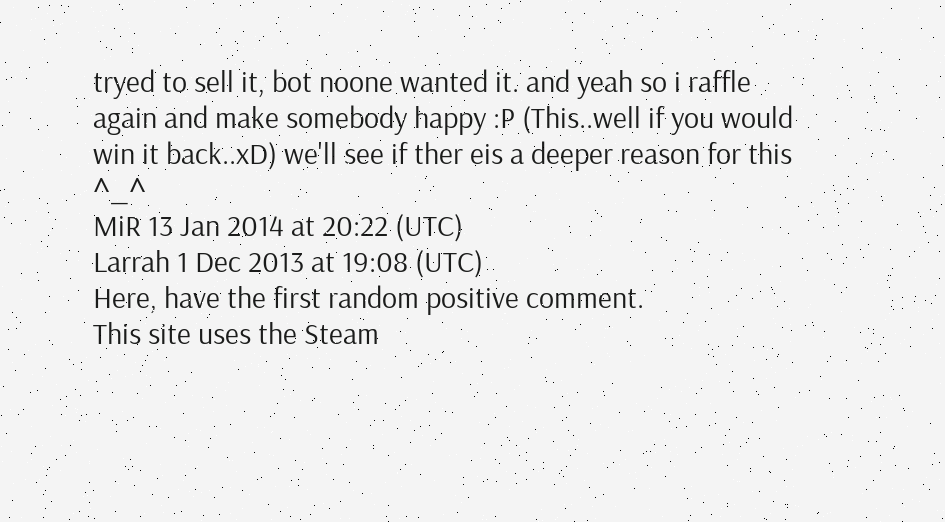tryed to sell it, bot noone wanted it. and yeah so i raffle again and make somebody happy :P (This..well if you would win it back..xD) we'll see if ther eis a deeper reason for this ^_^
MiR 13 Jan 2014 at 20:22 (UTC)
Larrah 1 Dec 2013 at 19:08 (UTC)
Here, have the first random positive comment.
This site uses the Steam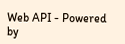Web API - Powered by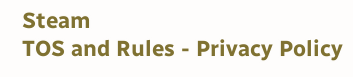Steam
TOS and Rules - Privacy Policy